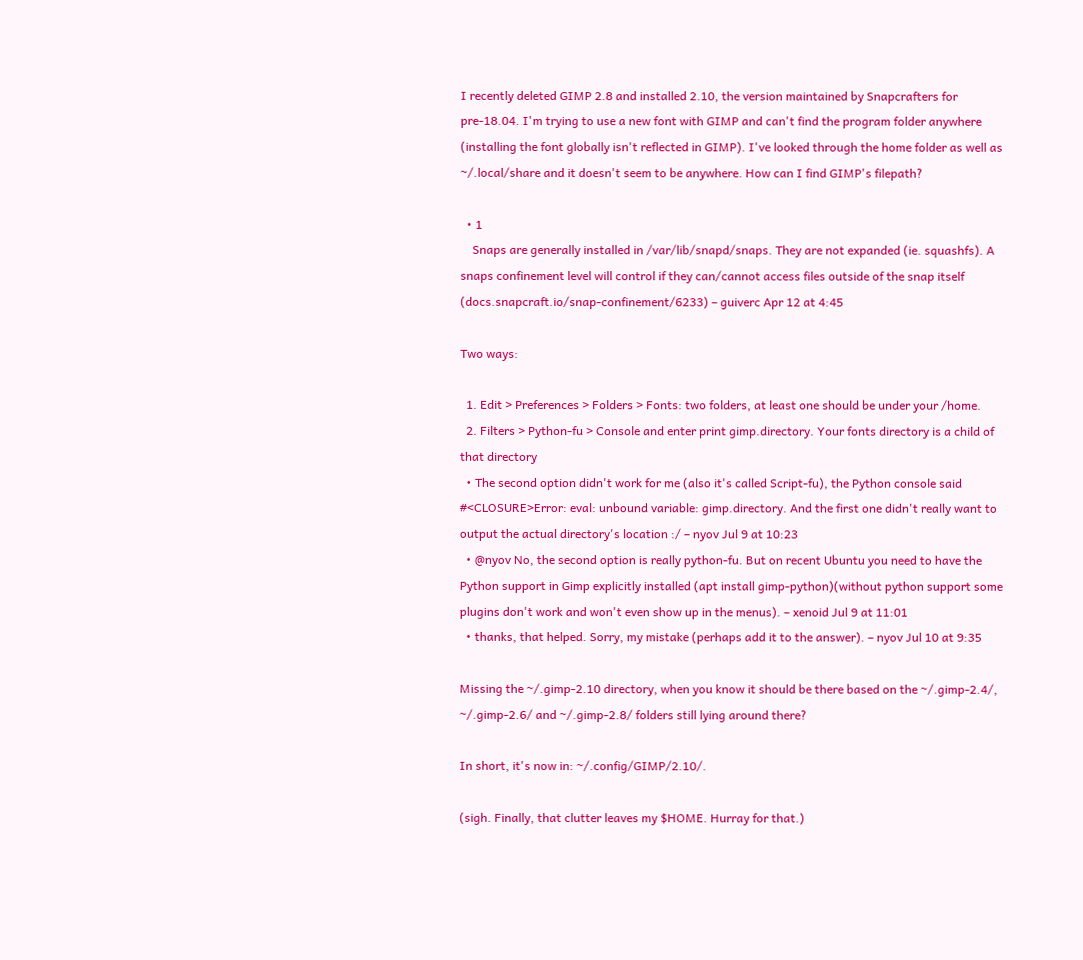I recently deleted GIMP 2.8 and installed 2.10, the version maintained by Snapcrafters for pre-18.04. I'm trying to use a new font with GIMP and can't find the program folder anywhere (installing the font globally isn't reflected in GIMP). I've looked through the home folder as well as ~/.local/share and it doesn't seem to be anywhere. How can I find GIMP's filepath?

  • 1
    Snaps are generally installed in /var/lib/snapd/snaps. They are not expanded (ie. squashfs). A snaps confinement level will control if they can/cannot access files outside of the snap itself (docs.snapcraft.io/snap-confinement/6233) – guiverc Apr 12 at 4:45

Two ways:

  1. Edit > Preferences > Folders > Fonts: two folders, at least one should be under your /home.
  2. Filters > Python-fu > Console and enter print gimp.directory. Your fonts directory is a child of that directory
  • The second option didn't work for me (also it's called Script-fu), the Python console said #<CLOSURE>Error: eval: unbound variable: gimp.directory. And the first one didn't really want to output the actual directory's location :/ – nyov Jul 9 at 10:23
  • @nyov No, the second option is really python-fu. But on recent Ubuntu you need to have the Python support in Gimp explicitly installed (apt install gimp-python)(without python support some plugins don't work and won't even show up in the menus). – xenoid Jul 9 at 11:01
  • thanks, that helped. Sorry, my mistake (perhaps add it to the answer). – nyov Jul 10 at 9:35

Missing the ~/.gimp-2.10 directory, when you know it should be there based on the ~/.gimp-2.4/, ~/.gimp-2.6/ and ~/.gimp-2.8/ folders still lying around there?

In short, it's now in: ~/.config/GIMP/2.10/.

(sigh. Finally, that clutter leaves my $HOME. Hurray for that.)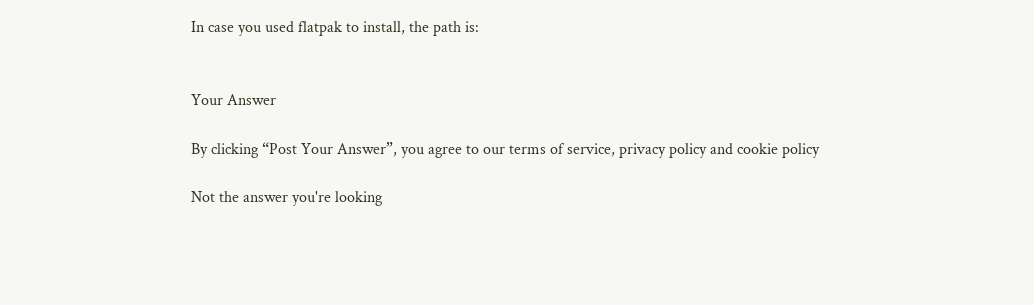In case you used flatpak to install, the path is:


Your Answer

By clicking “Post Your Answer”, you agree to our terms of service, privacy policy and cookie policy

Not the answer you're looking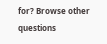for? Browse other questions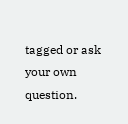tagged or ask your own question.